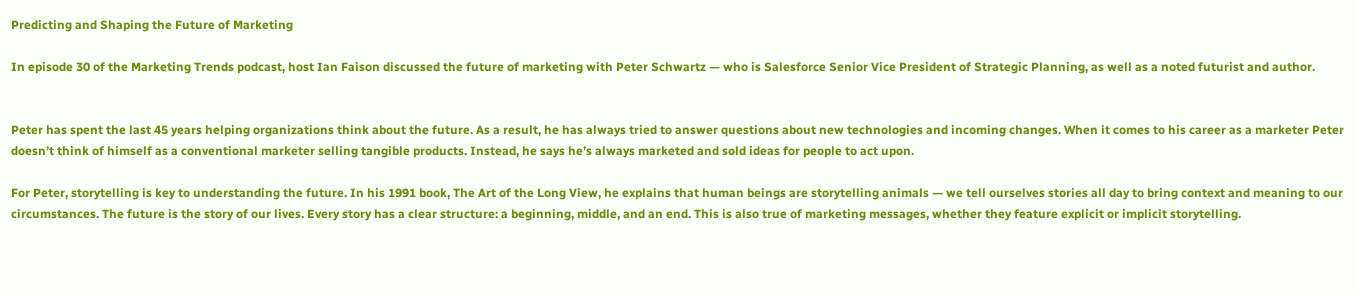Predicting and Shaping the Future of Marketing

In episode 30 of the Marketing Trends podcast, host Ian Faison discussed the future of marketing with Peter Schwartz — who is Salesforce Senior Vice President of Strategic Planning, as well as a noted futurist and author.


Peter has spent the last 45 years helping organizations think about the future. As a result, he has always tried to answer questions about new technologies and incoming changes. When it comes to his career as a marketer Peter doesn’t think of himself as a conventional marketer selling tangible products. Instead, he says he’s always marketed and sold ideas for people to act upon.

For Peter, storytelling is key to understanding the future. In his 1991 book, The Art of the Long View, he explains that human beings are storytelling animals — we tell ourselves stories all day to bring context and meaning to our circumstances. The future is the story of our lives. Every story has a clear structure: a beginning, middle, and an end. This is also true of marketing messages, whether they feature explicit or implicit storytelling.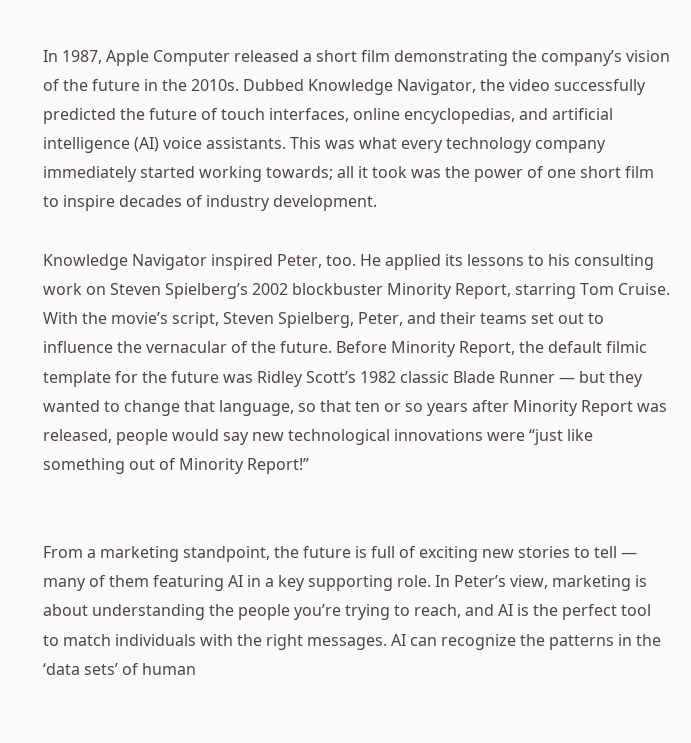In 1987, Apple Computer released a short film demonstrating the company’s vision of the future in the 2010s. Dubbed Knowledge Navigator, the video successfully predicted the future of touch interfaces, online encyclopedias, and artificial intelligence (AI) voice assistants. This was what every technology company immediately started working towards; all it took was the power of one short film to inspire decades of industry development.

Knowledge Navigator inspired Peter, too. He applied its lessons to his consulting work on Steven Spielberg’s 2002 blockbuster Minority Report, starring Tom Cruise. With the movie’s script, Steven Spielberg, Peter, and their teams set out to influence the vernacular of the future. Before Minority Report, the default filmic template for the future was Ridley Scott’s 1982 classic Blade Runner — but they wanted to change that language, so that ten or so years after Minority Report was released, people would say new technological innovations were “just like something out of Minority Report!”


From a marketing standpoint, the future is full of exciting new stories to tell — many of them featuring AI in a key supporting role. In Peter’s view, marketing is about understanding the people you’re trying to reach, and AI is the perfect tool to match individuals with the right messages. AI can recognize the patterns in the ‘data sets’ of human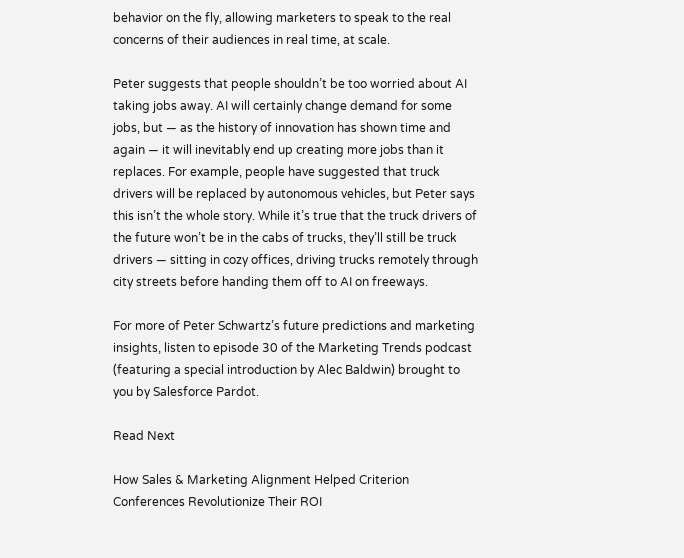behavior on the fly, allowing marketers to speak to the real concerns of their audiences in real time, at scale.

Peter suggests that people shouldn’t be too worried about AI taking jobs away. AI will certainly change demand for some jobs, but — as the history of innovation has shown time and again — it will inevitably end up creating more jobs than it replaces. For example, people have suggested that truck drivers will be replaced by autonomous vehicles, but Peter says this isn’t the whole story. While it’s true that the truck drivers of the future won’t be in the cabs of trucks, they’ll still be truck drivers — sitting in cozy offices, driving trucks remotely through city streets before handing them off to AI on freeways.

For more of Peter Schwartz’s future predictions and marketing insights, listen to episode 30 of the Marketing Trends podcast (featuring a special introduction by Alec Baldwin) brought to you by Salesforce Pardot.

Read Next

How Sales & Marketing Alignment Helped Criterion Conferences Revolutionize Their ROI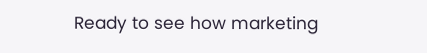Ready to see how marketing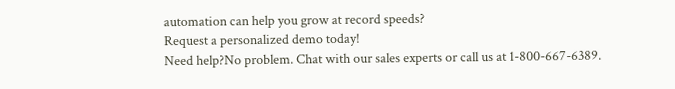automation can help you grow at record speeds?
Request a personalized demo today!
Need help?No problem. Chat with our sales experts or call us at 1-800-667-6389.